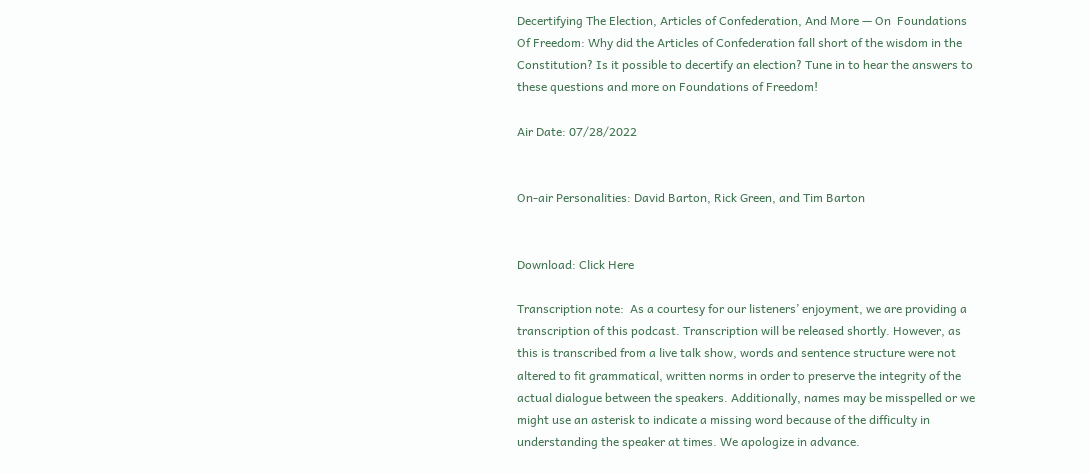Decertifying The Election, Articles of Confederation, And More — On  Foundations Of Freedom: Why did the Articles of Confederation fall short of the wisdom in the Constitution? Is it possible to decertify an election? Tune in to hear the answers to these questions and more on Foundations of Freedom!

Air Date: 07/28/2022


On-air Personalities: David Barton, Rick Green, and Tim Barton


Download: Click Here

Transcription note:  As a courtesy for our listeners’ enjoyment, we are providing a transcription of this podcast. Transcription will be released shortly. However, as this is transcribed from a live talk show, words and sentence structure were not altered to fit grammatical, written norms in order to preserve the integrity of the actual dialogue between the speakers. Additionally, names may be misspelled or we might use an asterisk to indicate a missing word because of the difficulty in understanding the speaker at times. We apologize in advance.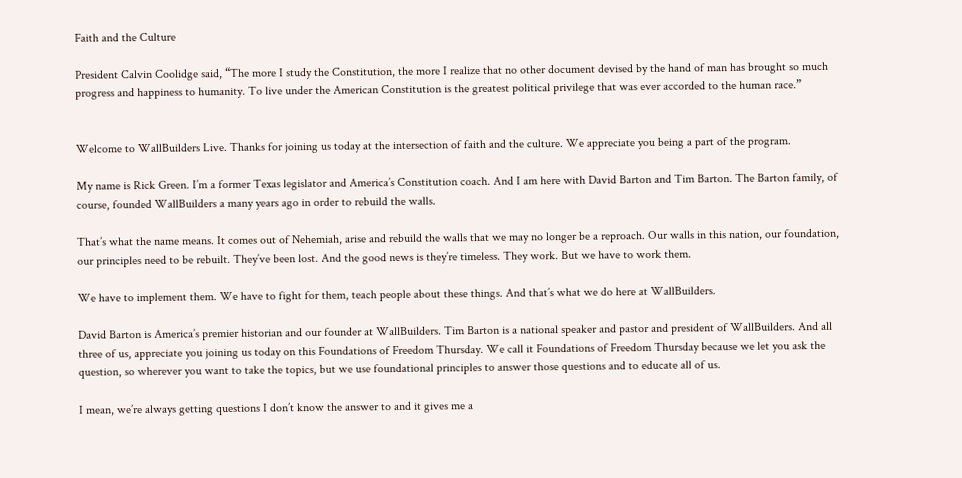Faith and the Culture

President Calvin Coolidge said, “The more I study the Constitution, the more I realize that no other document devised by the hand of man has brought so much progress and happiness to humanity. To live under the American Constitution is the greatest political privilege that was ever accorded to the human race.”


Welcome to WallBuilders Live. Thanks for joining us today at the intersection of faith and the culture. We appreciate you being a part of the program.

My name is Rick Green. I’m a former Texas legislator and America’s Constitution coach. And I am here with David Barton and Tim Barton. The Barton family, of course, founded WallBuilders a many years ago in order to rebuild the walls.

That’s what the name means. It comes out of Nehemiah, arise and rebuild the walls that we may no longer be a reproach. Our walls in this nation, our foundation, our principles need to be rebuilt. They’ve been lost. And the good news is they’re timeless. They work. But we have to work them.

We have to implement them. We have to fight for them, teach people about these things. And that’s what we do here at WallBuilders.

David Barton is America’s premier historian and our founder at WallBuilders. Tim Barton is a national speaker and pastor and president of WallBuilders. And all three of us, appreciate you joining us today on this Foundations of Freedom Thursday. We call it Foundations of Freedom Thursday because we let you ask the question, so wherever you want to take the topics, but we use foundational principles to answer those questions and to educate all of us.

I mean, we’re always getting questions I don’t know the answer to and it gives me a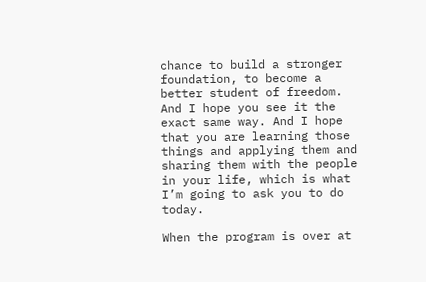chance to build a stronger foundation, to become a better student of freedom. And I hope you see it the exact same way. And I hope that you are learning those things and applying them and sharing them with the people in your life, which is what I’m going to ask you to do today.

When the program is over at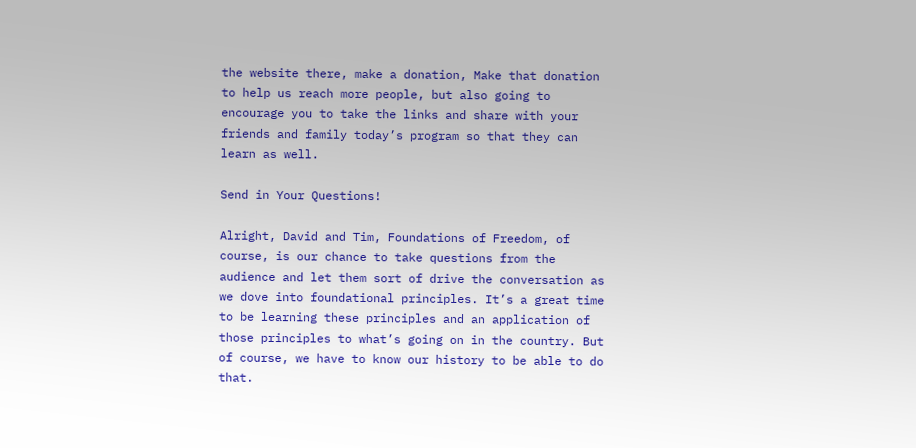the website there, make a donation, Make that donation to help us reach more people, but also going to encourage you to take the links and share with your friends and family today’s program so that they can learn as well.

Send in Your Questions!

Alright, David and Tim, Foundations of Freedom, of course, is our chance to take questions from the audience and let them sort of drive the conversation as we dove into foundational principles. It’s a great time to be learning these principles and an application of those principles to what’s going on in the country. But of course, we have to know our history to be able to do that.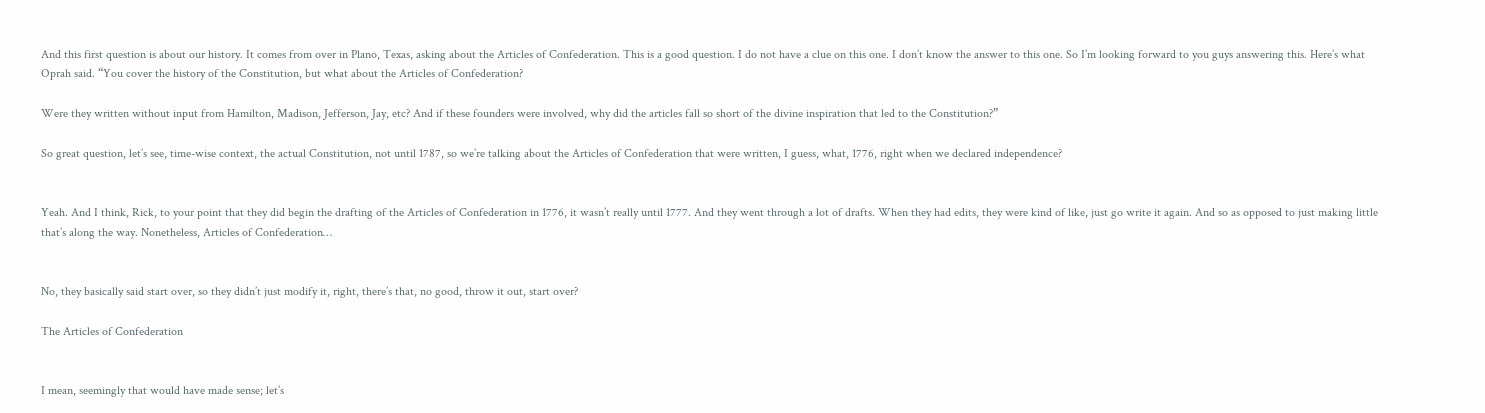And this first question is about our history. It comes from over in Plano, Texas, asking about the Articles of Confederation. This is a good question. I do not have a clue on this one. I don’t know the answer to this one. So I’m looking forward to you guys answering this. Here’s what Oprah said. “You cover the history of the Constitution, but what about the Articles of Confederation?

Were they written without input from Hamilton, Madison, Jefferson, Jay, etc? And if these founders were involved, why did the articles fall so short of the divine inspiration that led to the Constitution?”

So great question, let’s see, time-wise context, the actual Constitution, not until 1787, so we’re talking about the Articles of Confederation that were written, I guess, what, 1776, right when we declared independence?


Yeah. And I think, Rick, to your point that they did begin the drafting of the Articles of Confederation in 1776, it wasn’t really until 1777. And they went through a lot of drafts. When they had edits, they were kind of like, just go write it again. And so as opposed to just making little that’s along the way. Nonetheless, Articles of Confederation…


No, they basically said start over, so they didn’t just modify it, right, there’s that, no good, throw it out, start over?

The Articles of Confederation


I mean, seemingly that would have made sense; let’s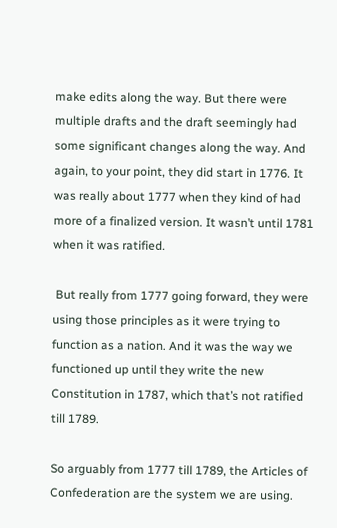make edits along the way. But there were multiple drafts and the draft seemingly had some significant changes along the way. And again, to your point, they did start in 1776. It was really about 1777 when they kind of had more of a finalized version. It wasn’t until 1781 when it was ratified.

 But really from 1777 going forward, they were using those principles as it were trying to function as a nation. And it was the way we functioned up until they write the new Constitution in 1787, which that’s not ratified till 1789.

So arguably from 1777 till 1789, the Articles of Confederation are the system we are using.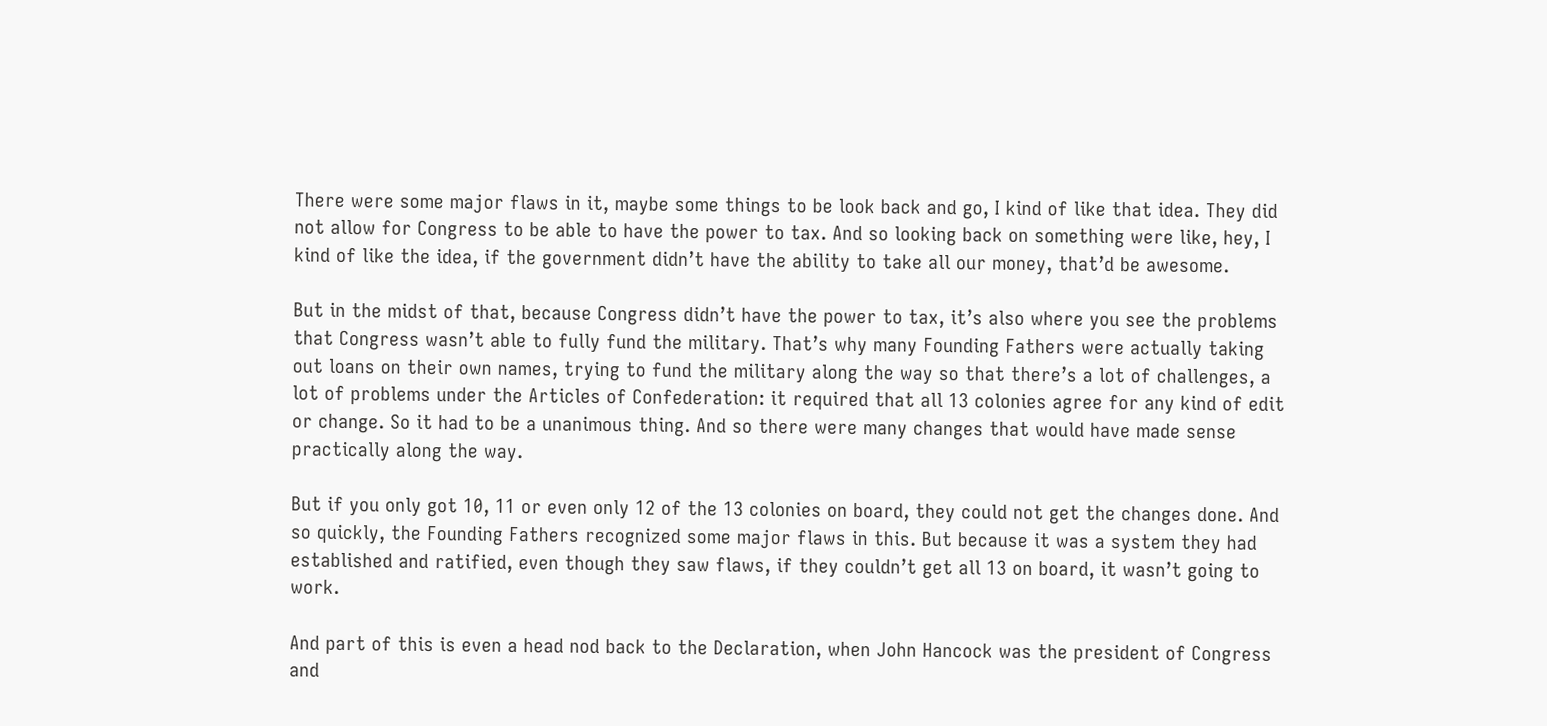There were some major flaws in it, maybe some things to be look back and go, I kind of like that idea. They did not allow for Congress to be able to have the power to tax. And so looking back on something were like, hey, I kind of like the idea, if the government didn’t have the ability to take all our money, that’d be awesome.

But in the midst of that, because Congress didn’t have the power to tax, it’s also where you see the problems that Congress wasn’t able to fully fund the military. That’s why many Founding Fathers were actually taking out loans on their own names, trying to fund the military along the way so that there’s a lot of challenges, a lot of problems under the Articles of Confederation: it required that all 13 colonies agree for any kind of edit or change. So it had to be a unanimous thing. And so there were many changes that would have made sense practically along the way.

But if you only got 10, 11 or even only 12 of the 13 colonies on board, they could not get the changes done. And so quickly, the Founding Fathers recognized some major flaws in this. But because it was a system they had established and ratified, even though they saw flaws, if they couldn’t get all 13 on board, it wasn’t going to work.

And part of this is even a head nod back to the Declaration, when John Hancock was the president of Congress and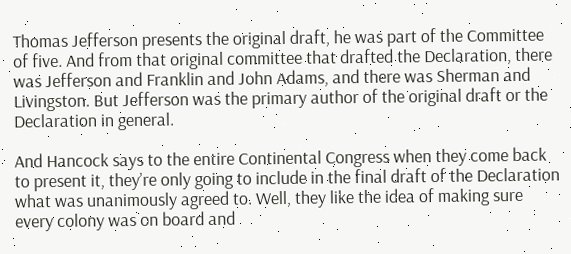Thomas Jefferson presents the original draft, he was part of the Committee of five. And from that original committee that drafted the Declaration, there was Jefferson and Franklin and John Adams, and there was Sherman and Livingston. But Jefferson was the primary author of the original draft or the Declaration in general.

And Hancock says to the entire Continental Congress when they come back to present it, they’re only going to include in the final draft of the Declaration what was unanimously agreed to. Well, they like the idea of making sure every colony was on board and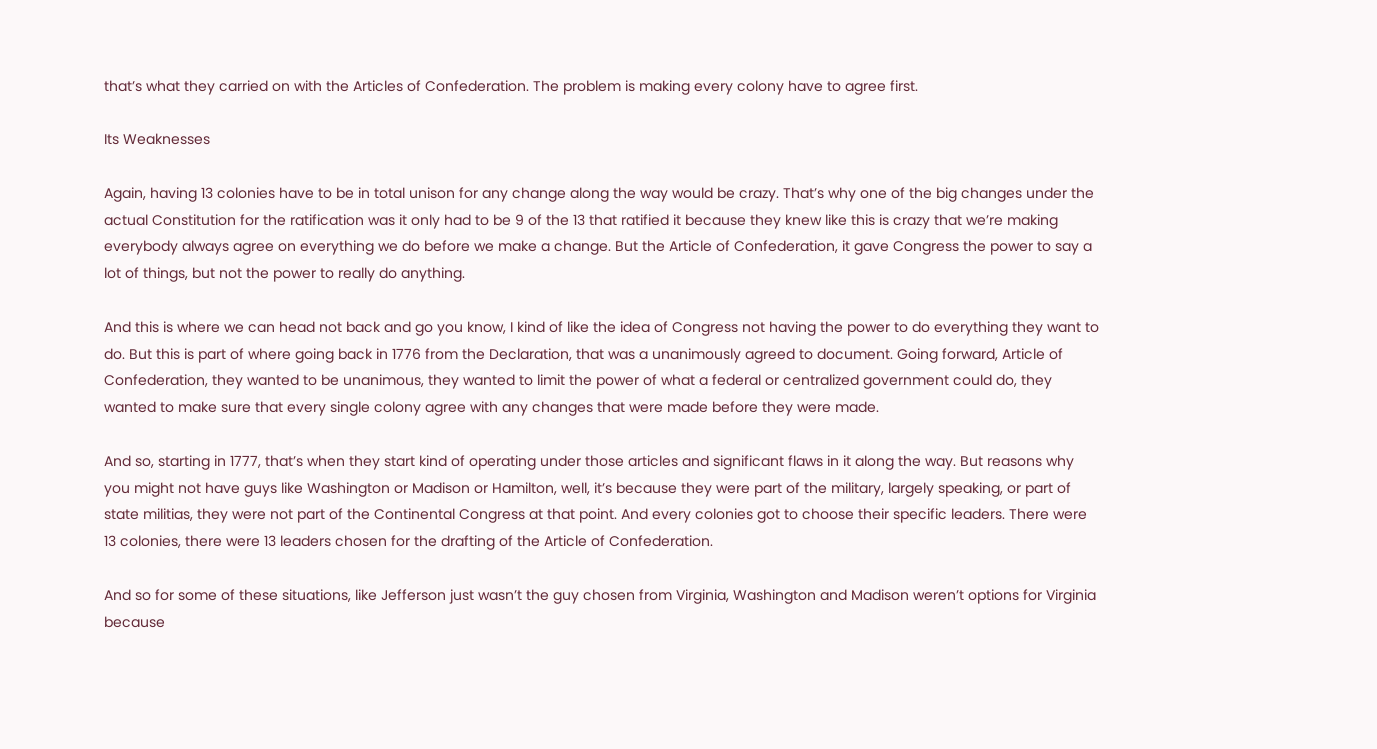that’s what they carried on with the Articles of Confederation. The problem is making every colony have to agree first.

Its Weaknesses

Again, having 13 colonies have to be in total unison for any change along the way would be crazy. That’s why one of the big changes under the actual Constitution for the ratification was it only had to be 9 of the 13 that ratified it because they knew like this is crazy that we’re making everybody always agree on everything we do before we make a change. But the Article of Confederation, it gave Congress the power to say a lot of things, but not the power to really do anything.

And this is where we can head not back and go you know, I kind of like the idea of Congress not having the power to do everything they want to do. But this is part of where going back in 1776 from the Declaration, that was a unanimously agreed to document. Going forward, Article of Confederation, they wanted to be unanimous, they wanted to limit the power of what a federal or centralized government could do, they wanted to make sure that every single colony agree with any changes that were made before they were made.

And so, starting in 1777, that’s when they start kind of operating under those articles and significant flaws in it along the way. But reasons why you might not have guys like Washington or Madison or Hamilton, well, it’s because they were part of the military, largely speaking, or part of state militias, they were not part of the Continental Congress at that point. And every colonies got to choose their specific leaders. There were 13 colonies, there were 13 leaders chosen for the drafting of the Article of Confederation.

And so for some of these situations, like Jefferson just wasn’t the guy chosen from Virginia, Washington and Madison weren’t options for Virginia because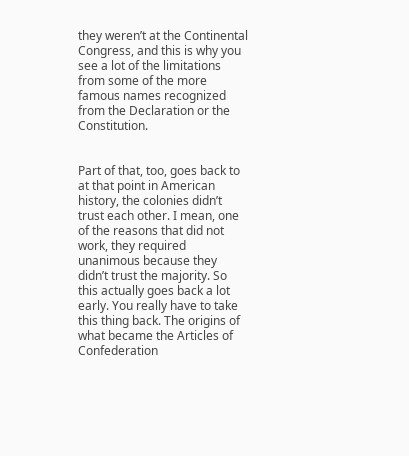they weren’t at the Continental Congress, and this is why you see a lot of the limitations from some of the more famous names recognized from the Declaration or the Constitution.


Part of that, too, goes back to at that point in American history, the colonies didn’t trust each other. I mean, one of the reasons that did not work, they required unanimous because they didn’t trust the majority. So this actually goes back a lot early. You really have to take this thing back. The origins of what became the Articles of Confederation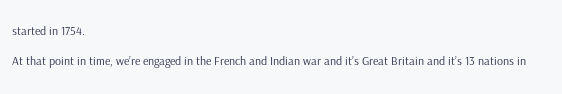started in 1754.

At that point in time, we’re engaged in the French and Indian war and it’s Great Britain and it’s 13 nations in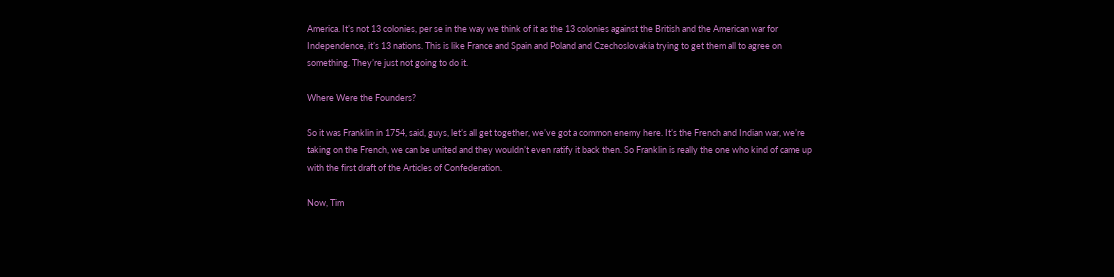America. It’s not 13 colonies, per se in the way we think of it as the 13 colonies against the British and the American war for Independence, it’s 13 nations. This is like France and Spain and Poland and Czechoslovakia trying to get them all to agree on something. They’re just not going to do it.

Where Were the Founders?

So it was Franklin in 1754, said, guys, let’s all get together, we’ve got a common enemy here. It’s the French and Indian war, we’re taking on the French, we can be united and they wouldn’t even ratify it back then. So Franklin is really the one who kind of came up with the first draft of the Articles of Confederation.

Now, Tim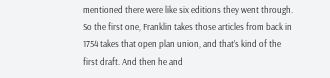mentioned there were like six editions they went through. So the first one, Franklin takes those articles from back in 1754 takes that open plan union, and that’s kind of the first draft. And then he and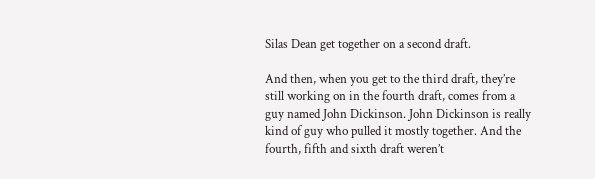Silas Dean get together on a second draft.

And then, when you get to the third draft, they’re still working on in the fourth draft, comes from a guy named John Dickinson. John Dickinson is really kind of guy who pulled it mostly together. And the fourth, fifth and sixth draft weren’t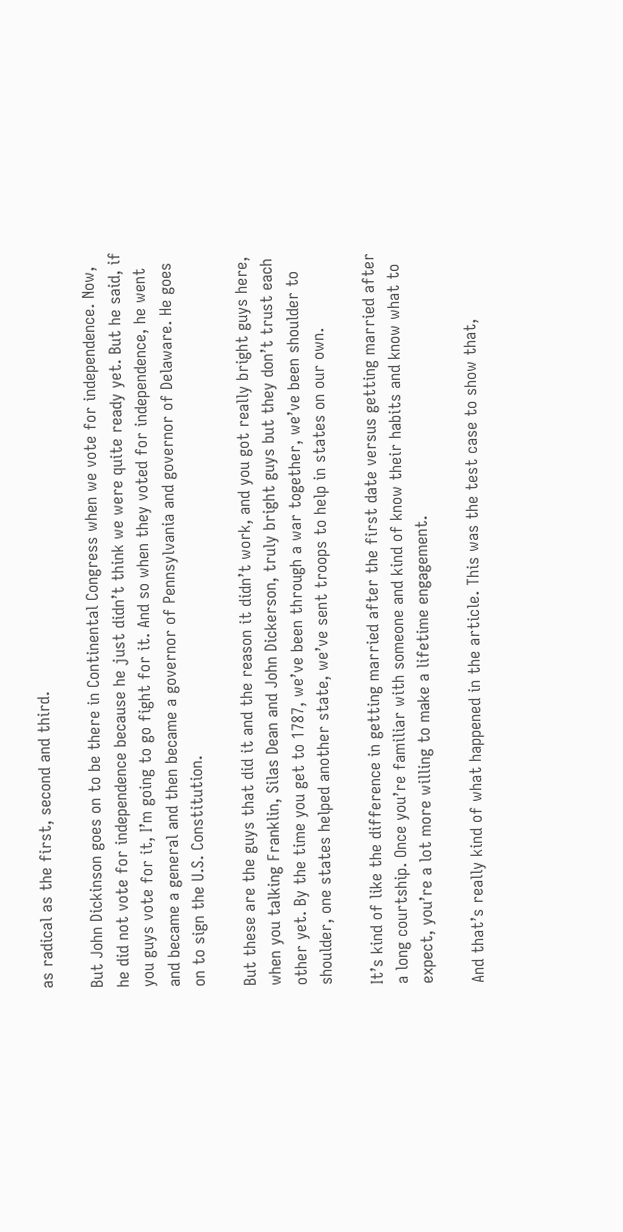as radical as the first, second and third.

But John Dickinson goes on to be there in Continental Congress when we vote for independence. Now, he did not vote for independence because he just didn’t think we were quite ready yet. But he said, if you guys vote for it, I’m going to go fight for it. And so when they voted for independence, he went and became a general and then became a governor of Pennsylvania and governor of Delaware. He goes on to sign the U.S. Constitution.

But these are the guys that did it and the reason it didn’t work, and you got really bright guys here, when you talking Franklin, Silas Dean and John Dickerson, truly bright guys but they don’t trust each other yet. By the time you get to 1787, we’ve been through a war together, we’ve been shoulder to shoulder, one states helped another state, we’ve sent troops to help in states on our own.

It’s kind of like the difference in getting married after the first date versus getting married after a long courtship. Once you’re familiar with someone and kind of know their habits and know what to expect, you’re a lot more willing to make a lifetime engagement.

And that’s really kind of what happened in the article. This was the test case to show that,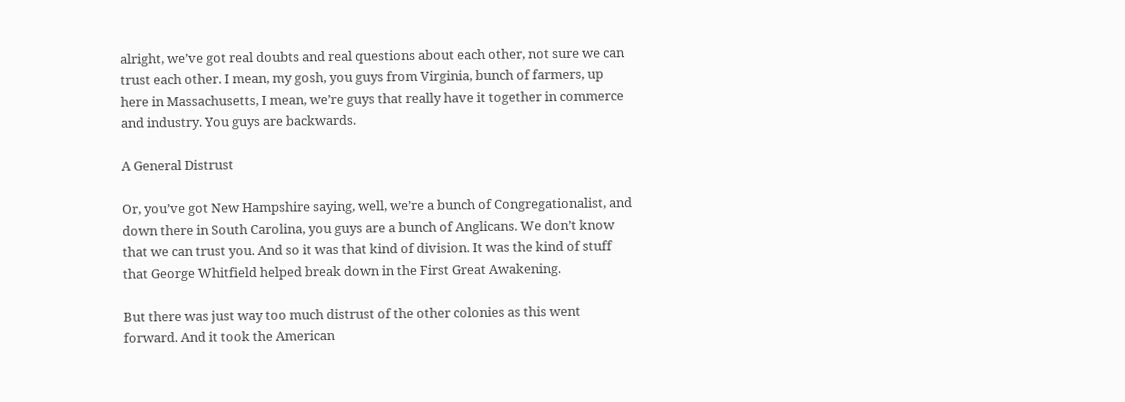alright, we’ve got real doubts and real questions about each other, not sure we can trust each other. I mean, my gosh, you guys from Virginia, bunch of farmers, up here in Massachusetts, I mean, we’re guys that really have it together in commerce and industry. You guys are backwards.

A General Distrust

Or, you’ve got New Hampshire saying, well, we’re a bunch of Congregationalist, and down there in South Carolina, you guys are a bunch of Anglicans. We don’t know that we can trust you. And so it was that kind of division. It was the kind of stuff that George Whitfield helped break down in the First Great Awakening.

But there was just way too much distrust of the other colonies as this went forward. And it took the American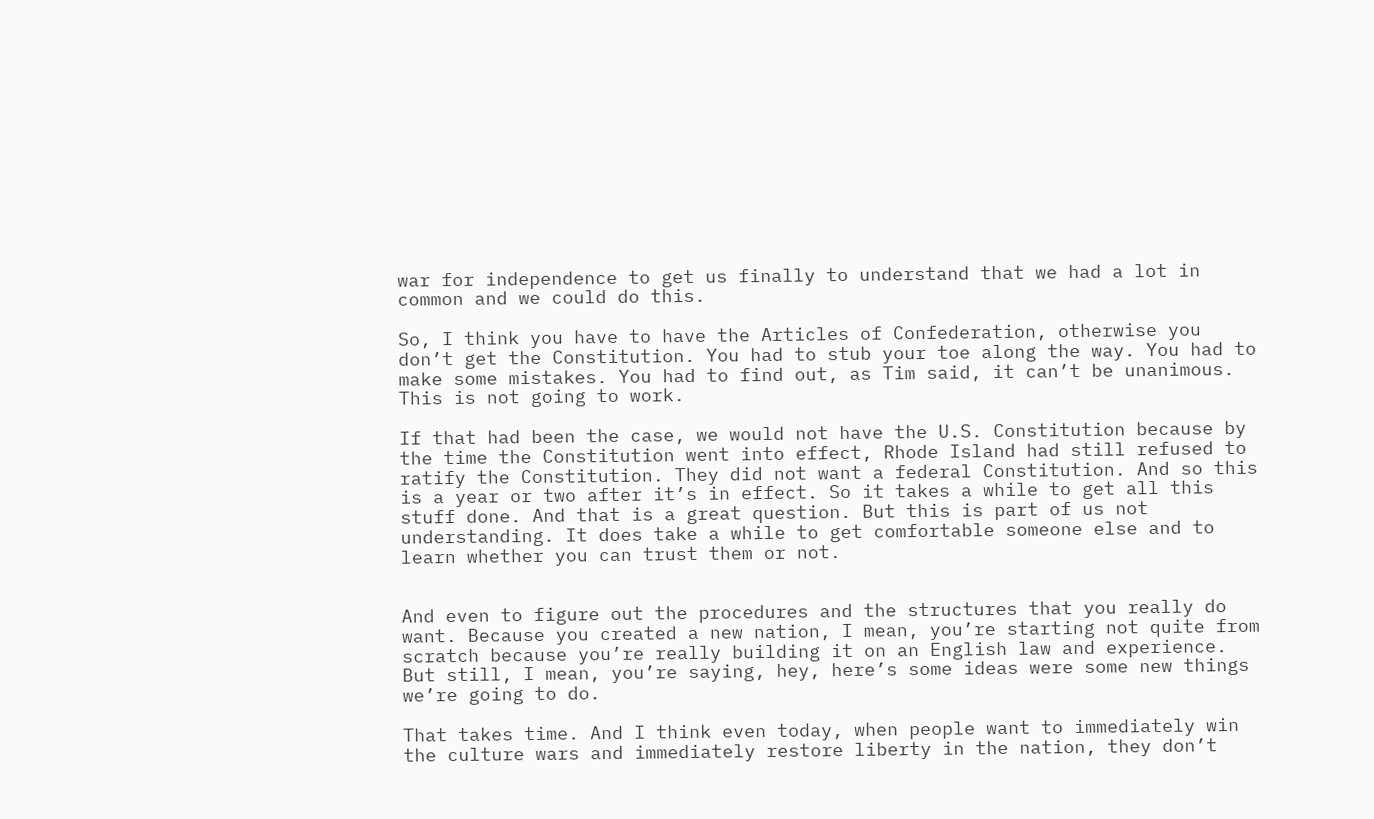war for independence to get us finally to understand that we had a lot in common and we could do this.

So, I think you have to have the Articles of Confederation, otherwise you don’t get the Constitution. You had to stub your toe along the way. You had to make some mistakes. You had to find out, as Tim said, it can’t be unanimous. This is not going to work.

If that had been the case, we would not have the U.S. Constitution because by the time the Constitution went into effect, Rhode Island had still refused to ratify the Constitution. They did not want a federal Constitution. And so this is a year or two after it’s in effect. So it takes a while to get all this stuff done. And that is a great question. But this is part of us not understanding. It does take a while to get comfortable someone else and to learn whether you can trust them or not.


And even to figure out the procedures and the structures that you really do want. Because you created a new nation, I mean, you’re starting not quite from scratch because you’re really building it on an English law and experience. But still, I mean, you’re saying, hey, here’s some ideas were some new things we’re going to do.

That takes time. And I think even today, when people want to immediately win the culture wars and immediately restore liberty in the nation, they don’t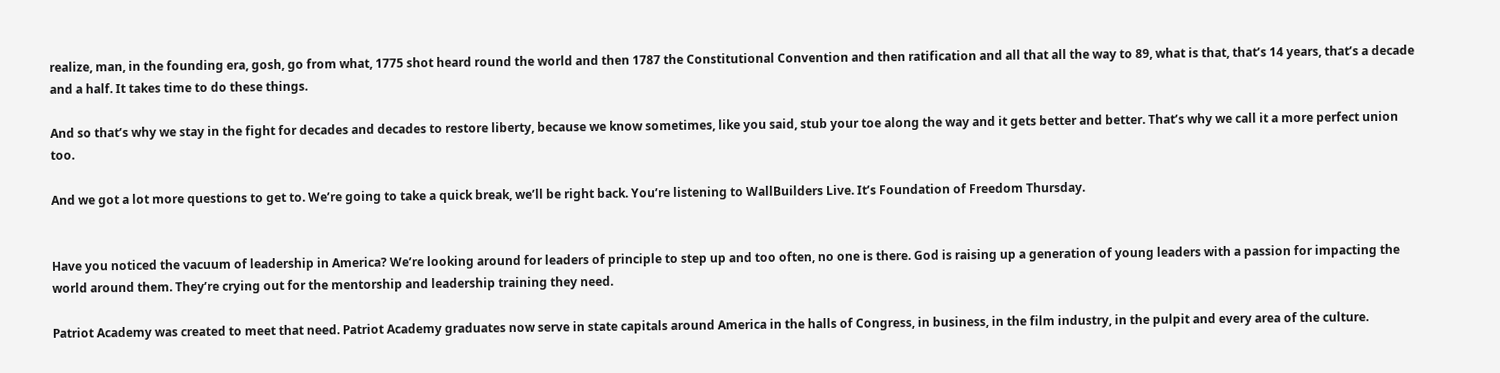realize, man, in the founding era, gosh, go from what, 1775 shot heard round the world and then 1787 the Constitutional Convention and then ratification and all that all the way to 89, what is that, that’s 14 years, that’s a decade and a half. It takes time to do these things.

And so that’s why we stay in the fight for decades and decades to restore liberty, because we know sometimes, like you said, stub your toe along the way and it gets better and better. That’s why we call it a more perfect union too.

And we got a lot more questions to get to. We’re going to take a quick break, we’ll be right back. You’re listening to WallBuilders Live. It’s Foundation of Freedom Thursday.


Have you noticed the vacuum of leadership in America? We’re looking around for leaders of principle to step up and too often, no one is there. God is raising up a generation of young leaders with a passion for impacting the world around them. They’re crying out for the mentorship and leadership training they need.

Patriot Academy was created to meet that need. Patriot Academy graduates now serve in state capitals around America in the halls of Congress, in business, in the film industry, in the pulpit and every area of the culture.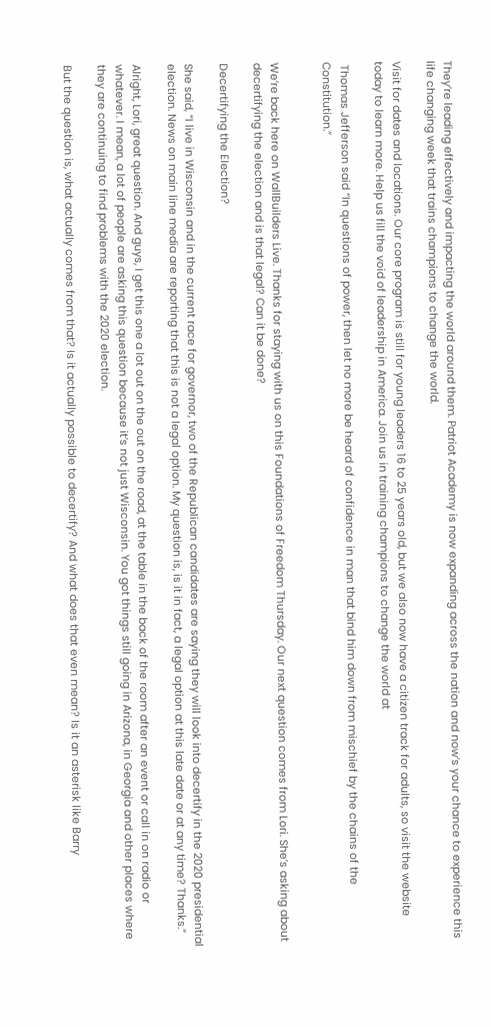They’re leading effectively and impacting the world around them. Patriot Academy is now expanding across the nation and now’s your chance to experience this life changing week that trains champions to change the world.

Visit for dates and locations. Our core program is still for young leaders 16 to 25 years old, but we also now have a citizen track for adults, so visit the website today to learn more. Help us fill the void of leadership in America. Join us in training champions to change the world at

 Thomas Jefferson said “In questions of power, then let no more be heard of confidence in man that bind him down from mischief by the chains of the Constitution.”


We’re back here on WallBuilders Live. Thanks for staying with us on this Foundations of Freedom Thursday. Our next question comes from Lori. She’s asking about decertifying the election and is that legal? Can it be done?

Decertifying the Election?

She said, “I live in Wisconsin and in the current race for governor, two of the Republican candidates are saying they will look into decertify in the 2020 presidential election. News on main line media are reporting that this is not a legal option. My question is, is it in fact, a legal option at this late date or at any time? Thanks.”

Alright, Lori, great question. And guys, I get this one a lot out on the out on the road, at the table in the back of the room after an event or call in on radio or whatever. I mean, a lot of people are asking this question because it’s not just Wisconsin. You got things still going in Arizona, in Georgia and other places where they are continuing to find problems with the 2020 election.

But the question is, what actually comes from that? Is it actually possible to decertify? And what does that even mean? Is it an asterisk like Barry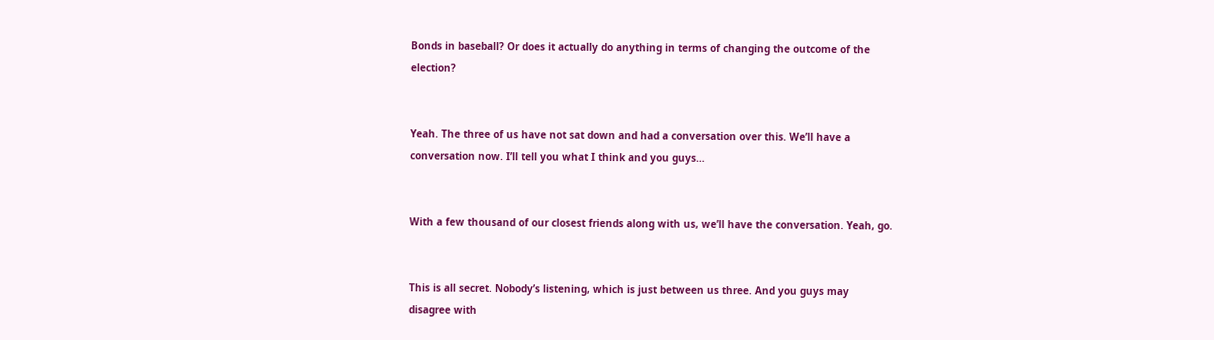Bonds in baseball? Or does it actually do anything in terms of changing the outcome of the election?


Yeah. The three of us have not sat down and had a conversation over this. We’ll have a conversation now. I’ll tell you what I think and you guys…


With a few thousand of our closest friends along with us, we’ll have the conversation. Yeah, go.


This is all secret. Nobody’s listening, which is just between us three. And you guys may disagree with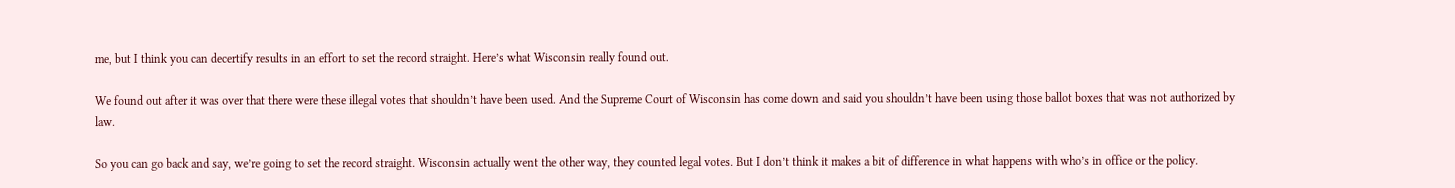me, but I think you can decertify results in an effort to set the record straight. Here’s what Wisconsin really found out.

We found out after it was over that there were these illegal votes that shouldn’t have been used. And the Supreme Court of Wisconsin has come down and said you shouldn’t have been using those ballot boxes that was not authorized by law.

So you can go back and say, we’re going to set the record straight. Wisconsin actually went the other way, they counted legal votes. But I don’t think it makes a bit of difference in what happens with who’s in office or the policy.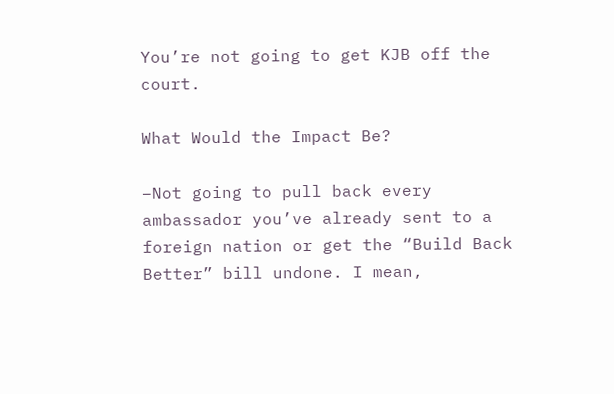You’re not going to get KJB off the court.

What Would the Impact Be?

–Not going to pull back every ambassador you’ve already sent to a foreign nation or get the “Build Back Better” bill undone. I mean,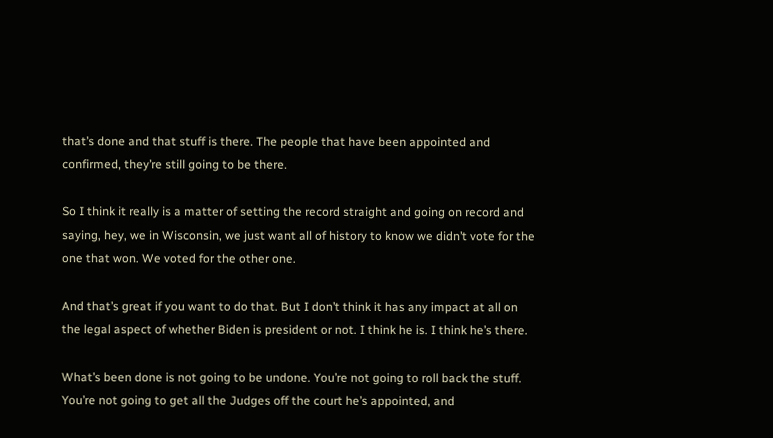that’s done and that stuff is there. The people that have been appointed and confirmed, they’re still going to be there.

So I think it really is a matter of setting the record straight and going on record and saying, hey, we in Wisconsin, we just want all of history to know we didn’t vote for the one that won. We voted for the other one.

And that’s great if you want to do that. But I don’t think it has any impact at all on the legal aspect of whether Biden is president or not. I think he is. I think he’s there.

What’s been done is not going to be undone. You’re not going to roll back the stuff. You’re not going to get all the Judges off the court he’s appointed, and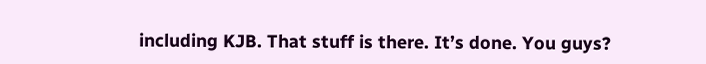including KJB. That stuff is there. It’s done. You guys?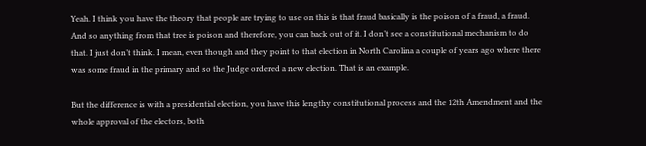Yeah. I think you have the theory that people are trying to use on this is that fraud basically is the poison of a fraud, a fraud. And so anything from that tree is poison and therefore, you can back out of it. I don’t see a constitutional mechanism to do that. I just don’t think. I mean, even though and they point to that election in North Carolina a couple of years ago where there was some fraud in the primary and so the Judge ordered a new election. That is an example.

But the difference is with a presidential election, you have this lengthy constitutional process and the 12th Amendment and the whole approval of the electors, both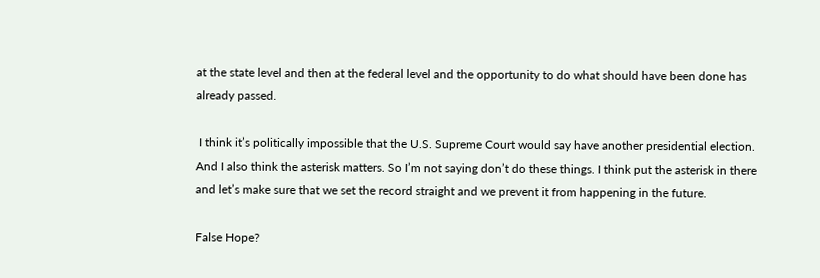at the state level and then at the federal level and the opportunity to do what should have been done has already passed.

 I think it’s politically impossible that the U.S. Supreme Court would say have another presidential election. And I also think the asterisk matters. So I’m not saying don’t do these things. I think put the asterisk in there and let’s make sure that we set the record straight and we prevent it from happening in the future.

False Hope?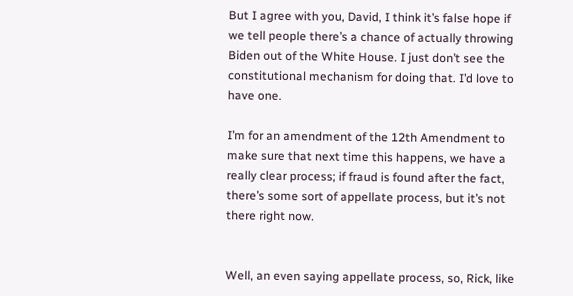But I agree with you, David, I think it’s false hope if we tell people there’s a chance of actually throwing Biden out of the White House. I just don’t see the constitutional mechanism for doing that. I’d love to have one.

I’m for an amendment of the 12th Amendment to make sure that next time this happens, we have a really clear process; if fraud is found after the fact, there’s some sort of appellate process, but it’s not there right now.


Well, an even saying appellate process, so, Rick, like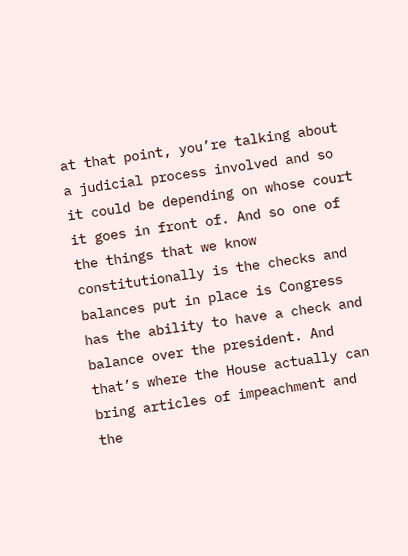at that point, you’re talking about a judicial process involved and so it could be depending on whose court it goes in front of. And so one of the things that we know constitutionally is the checks and balances put in place is Congress has the ability to have a check and balance over the president. And that’s where the House actually can bring articles of impeachment and the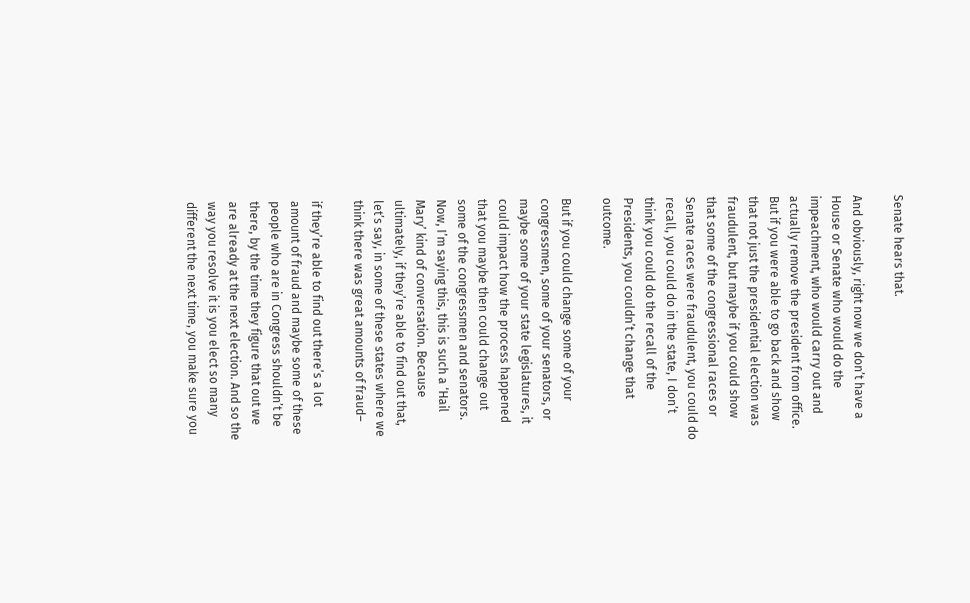Senate hears that.

And obviously, right now we don’t have a House or Senate who would do the impeachment, who would carry out and actually remove the president from office. But if you were able to go back and show that not just the presidential election was fraudulent, but maybe if you could show that some of the congressional races or Senate races were fraudulent, you could do recall, you could do in the state, I don’t think you could do the recall of the Presidents, you couldn’t change that outcome.

But if you could change some of your congressmen, some of your senators, or maybe some of your state legislatures, it could impact how the process happened that you maybe then could change out some of the congressmen and senators. Now, I’m saying this, this is such a ‘Hail Mary’ kind of conversation. Because ultimately, if they’re able to find out that, let’s say, in some of these states where we think there was great amounts of fraud–

if they’re able to find out there’s a lot amount of fraud and maybe some of these people who are in Congress shouldn’t be there, by the time they figure that out we are already at the next election. And so the way you resolve it is you elect so many different the next time, you make sure you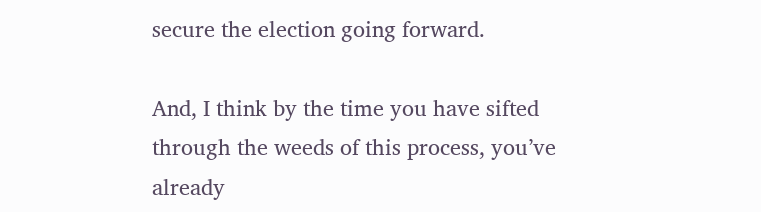secure the election going forward.

And, I think by the time you have sifted through the weeds of this process, you’ve already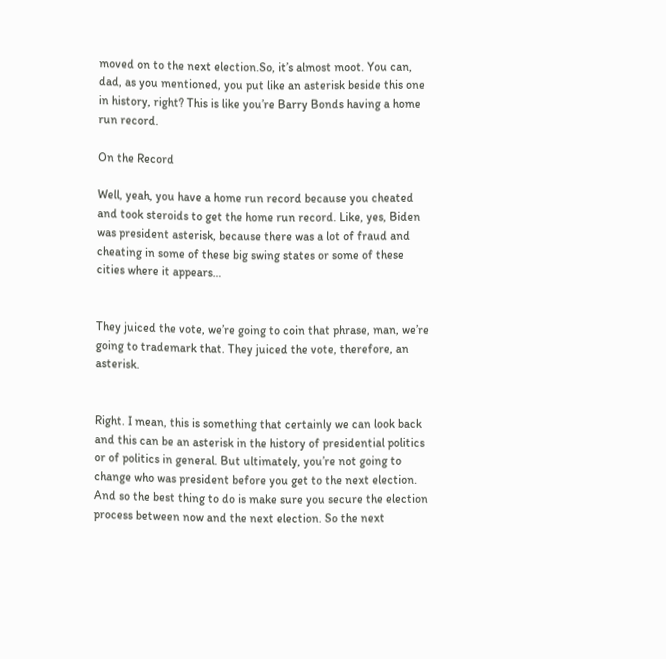moved on to the next election.So, it’s almost moot. You can, dad, as you mentioned, you put like an asterisk beside this one in history, right? This is like you’re Barry Bonds having a home run record.

On the Record

Well, yeah, you have a home run record because you cheated and took steroids to get the home run record. Like, yes, Biden was president asterisk, because there was a lot of fraud and cheating in some of these big swing states or some of these cities where it appears…


They juiced the vote, we’re going to coin that phrase, man, we’re going to trademark that. They juiced the vote, therefore, an asterisk.


Right. I mean, this is something that certainly we can look back and this can be an asterisk in the history of presidential politics or of politics in general. But ultimately, you’re not going to change who was president before you get to the next election. And so the best thing to do is make sure you secure the election process between now and the next election. So the next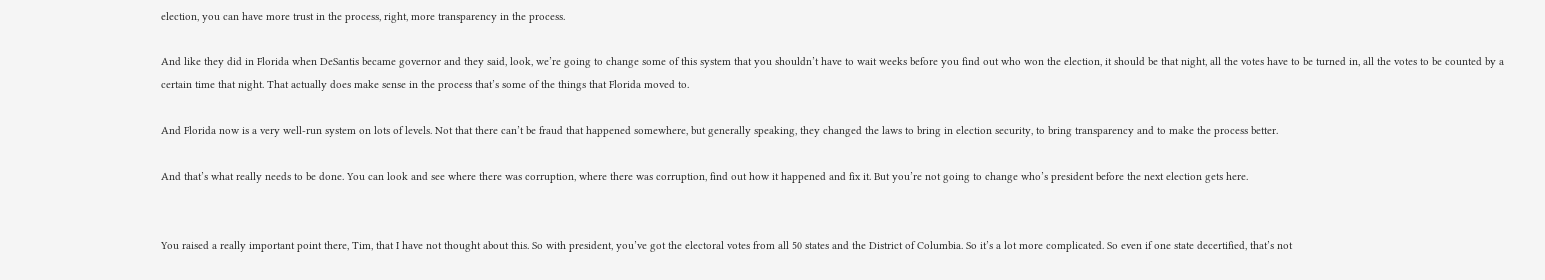election, you can have more trust in the process, right, more transparency in the process.

And like they did in Florida when DeSantis became governor and they said, look, we’re going to change some of this system that you shouldn’t have to wait weeks before you find out who won the election, it should be that night, all the votes have to be turned in, all the votes to be counted by a certain time that night. That actually does make sense in the process that’s some of the things that Florida moved to.

And Florida now is a very well-run system on lots of levels. Not that there can’t be fraud that happened somewhere, but generally speaking, they changed the laws to bring in election security, to bring transparency and to make the process better.

And that’s what really needs to be done. You can look and see where there was corruption, where there was corruption, find out how it happened and fix it. But you’re not going to change who’s president before the next election gets here.


You raised a really important point there, Tim, that I have not thought about this. So with president, you’ve got the electoral votes from all 50 states and the District of Columbia. So it’s a lot more complicated. So even if one state decertified, that’s not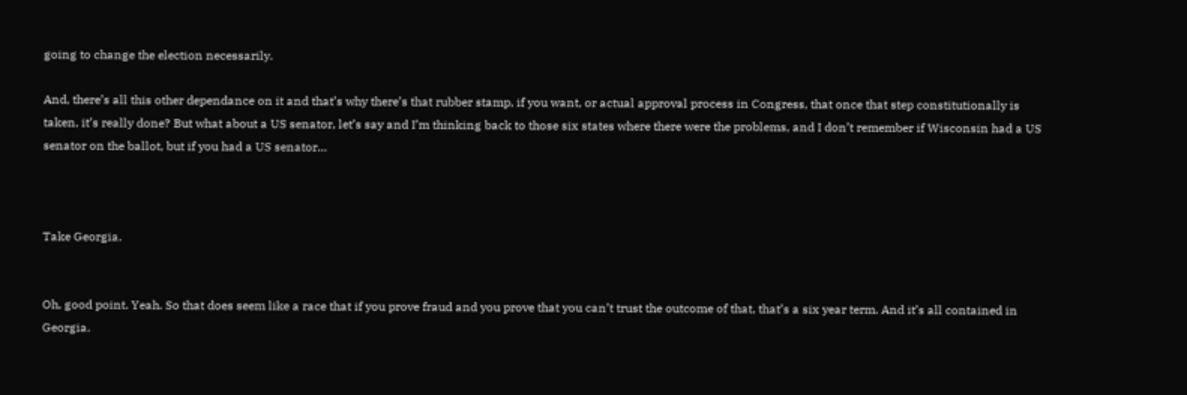going to change the election necessarily.

And, there’s all this other dependance on it and that’s why there’s that rubber stamp, if you want, or actual approval process in Congress, that once that step constitutionally is taken, it’s really done? But what about a US senator, let’s say and I’m thinking back to those six states where there were the problems, and I don’t remember if Wisconsin had a US senator on the ballot, but if you had a US senator…



Take Georgia.


Oh, good point. Yeah. So that does seem like a race that if you prove fraud and you prove that you can’t trust the outcome of that, that’s a six year term. And it’s all contained in Georgia.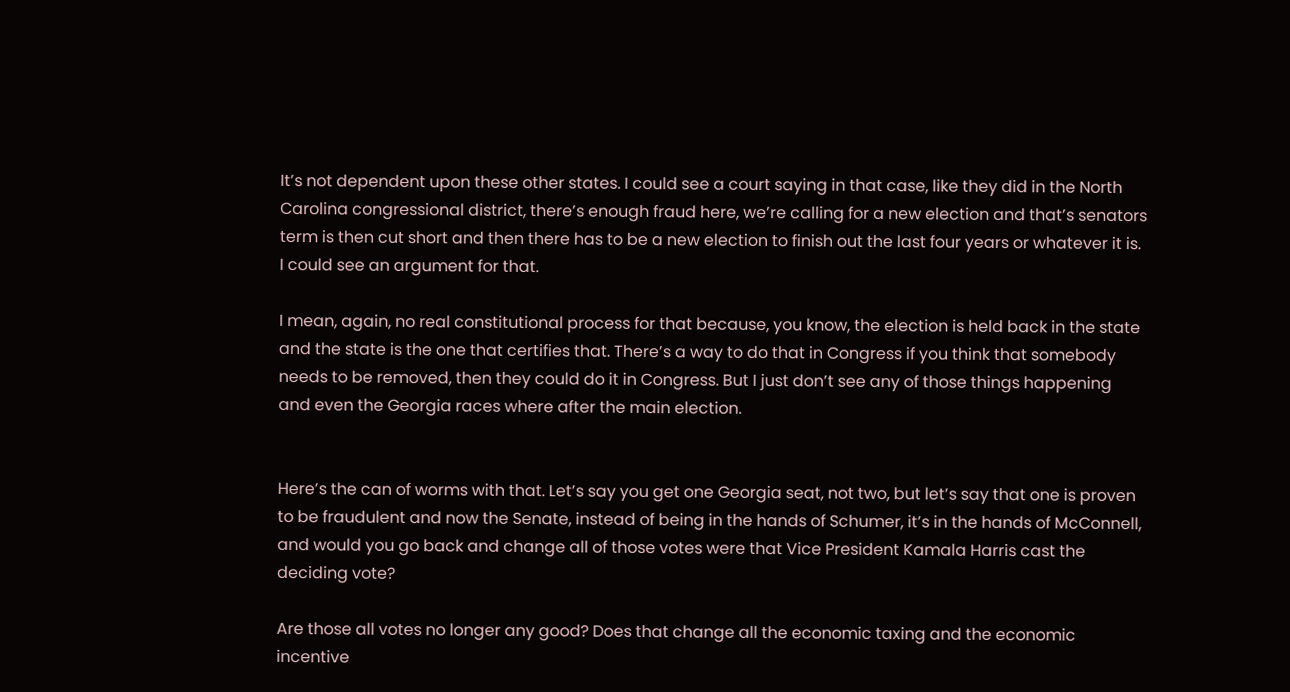It’s not dependent upon these other states. I could see a court saying in that case, like they did in the North Carolina congressional district, there’s enough fraud here, we’re calling for a new election and that’s senators term is then cut short and then there has to be a new election to finish out the last four years or whatever it is. I could see an argument for that.

I mean, again, no real constitutional process for that because, you know, the election is held back in the state and the state is the one that certifies that. There’s a way to do that in Congress if you think that somebody needs to be removed, then they could do it in Congress. But I just don’t see any of those things happening and even the Georgia races where after the main election.


Here’s the can of worms with that. Let’s say you get one Georgia seat, not two, but let’s say that one is proven to be fraudulent and now the Senate, instead of being in the hands of Schumer, it’s in the hands of McConnell, and would you go back and change all of those votes were that Vice President Kamala Harris cast the deciding vote?

Are those all votes no longer any good? Does that change all the economic taxing and the economic incentive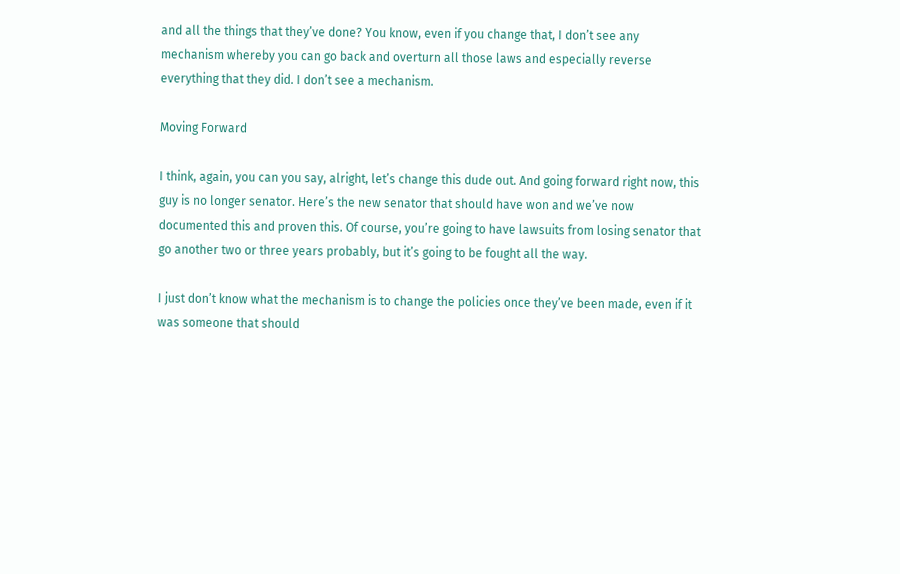and all the things that they’ve done? You know, even if you change that, I don’t see any mechanism whereby you can go back and overturn all those laws and especially reverse everything that they did. I don’t see a mechanism.

Moving Forward

I think, again, you can you say, alright, let’s change this dude out. And going forward right now, this guy is no longer senator. Here’s the new senator that should have won and we’ve now documented this and proven this. Of course, you’re going to have lawsuits from losing senator that go another two or three years probably, but it’s going to be fought all the way.

I just don’t know what the mechanism is to change the policies once they’ve been made, even if it was someone that should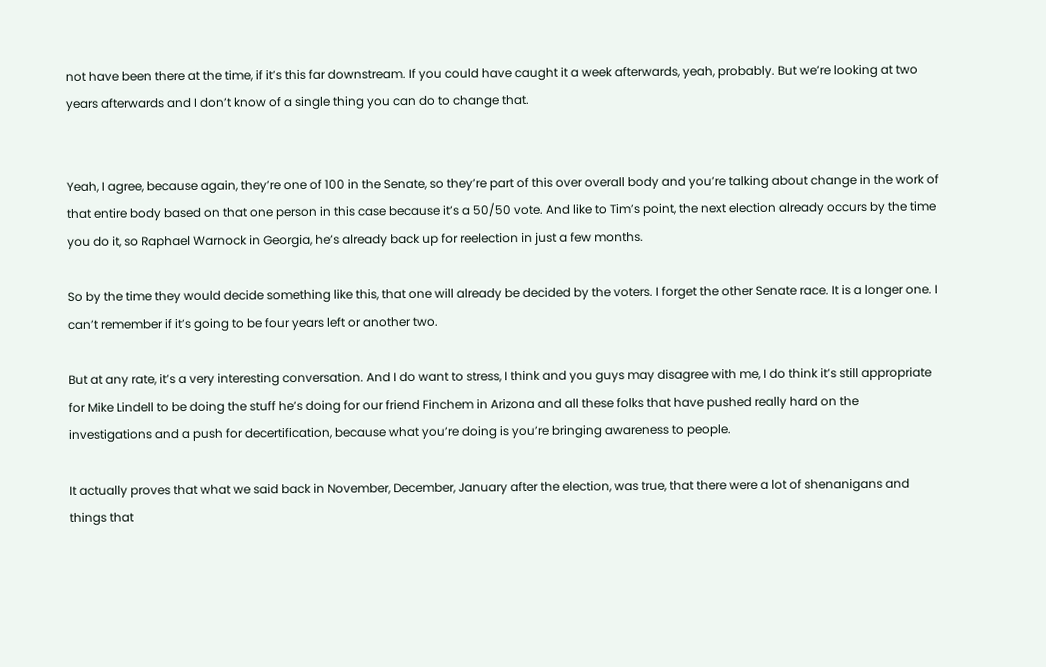not have been there at the time, if it’s this far downstream. If you could have caught it a week afterwards, yeah, probably. But we’re looking at two years afterwards and I don’t know of a single thing you can do to change that.


Yeah, I agree, because again, they’re one of 100 in the Senate, so they’re part of this over overall body and you’re talking about change in the work of that entire body based on that one person in this case because it’s a 50/50 vote. And like to Tim’s point, the next election already occurs by the time you do it, so Raphael Warnock in Georgia, he’s already back up for reelection in just a few months.

So by the time they would decide something like this, that one will already be decided by the voters. I forget the other Senate race. It is a longer one. I can’t remember if it’s going to be four years left or another two.

But at any rate, it’s a very interesting conversation. And I do want to stress, I think and you guys may disagree with me, I do think it’s still appropriate for Mike Lindell to be doing the stuff he’s doing for our friend Finchem in Arizona and all these folks that have pushed really hard on the investigations and a push for decertification, because what you’re doing is you’re bringing awareness to people.

It actually proves that what we said back in November, December, January after the election, was true, that there were a lot of shenanigans and things that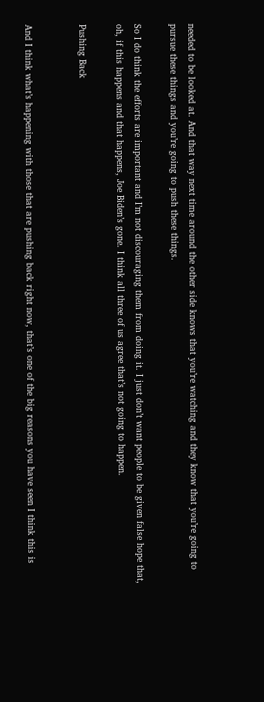needed to be looked at. And that way next time around the other side knows that you’re watching and they know that you’re going to pursue these things and you’re going to push these things.

So I do think the efforts are important and I’m not discouraging them from doing it. I just don’t want people to be given false hope that, oh, if this happens and that happens, Joe Biden’s gone. I think all three of us agree that’s not going to happen.

Pushing Back


And I think what’s happening with those that are pushing back right now, that’s one of the big reasons you have seen I think this is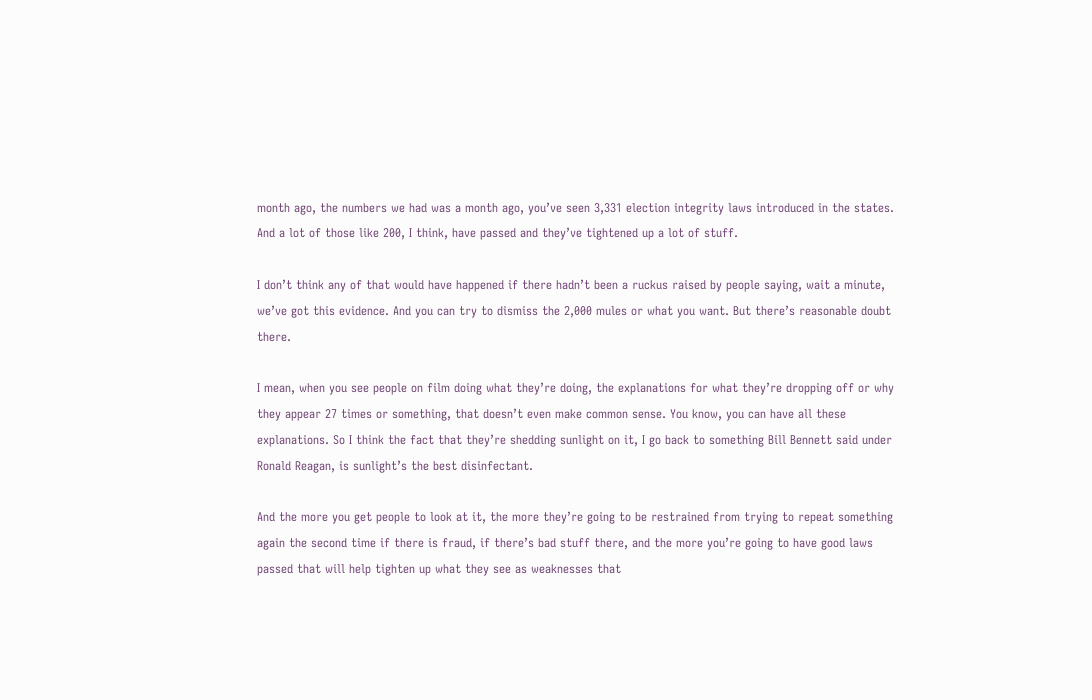month ago, the numbers we had was a month ago, you’ve seen 3,331 election integrity laws introduced in the states. And a lot of those like 200, I think, have passed and they’ve tightened up a lot of stuff.

I don’t think any of that would have happened if there hadn’t been a ruckus raised by people saying, wait a minute, we’ve got this evidence. And you can try to dismiss the 2,000 mules or what you want. But there’s reasonable doubt there.

I mean, when you see people on film doing what they’re doing, the explanations for what they’re dropping off or why they appear 27 times or something, that doesn’t even make common sense. You know, you can have all these explanations. So I think the fact that they’re shedding sunlight on it, I go back to something Bill Bennett said under Ronald Reagan, is sunlight’s the best disinfectant.

And the more you get people to look at it, the more they’re going to be restrained from trying to repeat something again the second time if there is fraud, if there’s bad stuff there, and the more you’re going to have good laws passed that will help tighten up what they see as weaknesses that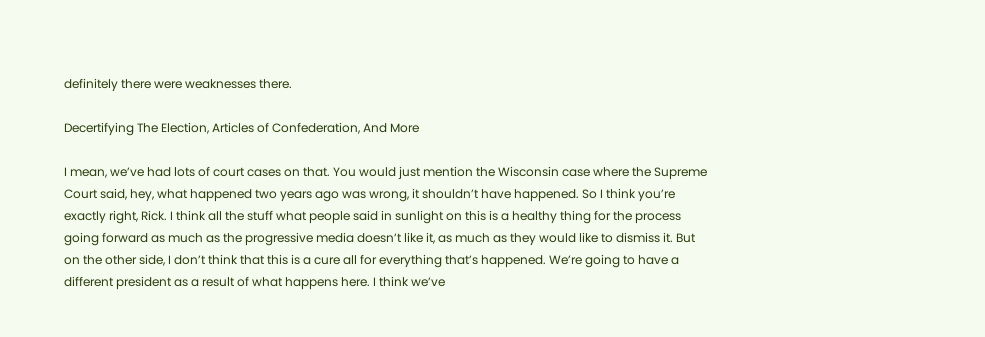definitely there were weaknesses there.

Decertifying The Election, Articles of Confederation, And More

I mean, we’ve had lots of court cases on that. You would just mention the Wisconsin case where the Supreme Court said, hey, what happened two years ago was wrong, it shouldn’t have happened. So I think you’re exactly right, Rick. I think all the stuff what people said in sunlight on this is a healthy thing for the process going forward as much as the progressive media doesn’t like it, as much as they would like to dismiss it. But on the other side, I don’t think that this is a cure all for everything that’s happened. We’re going to have a different president as a result of what happens here. I think we’ve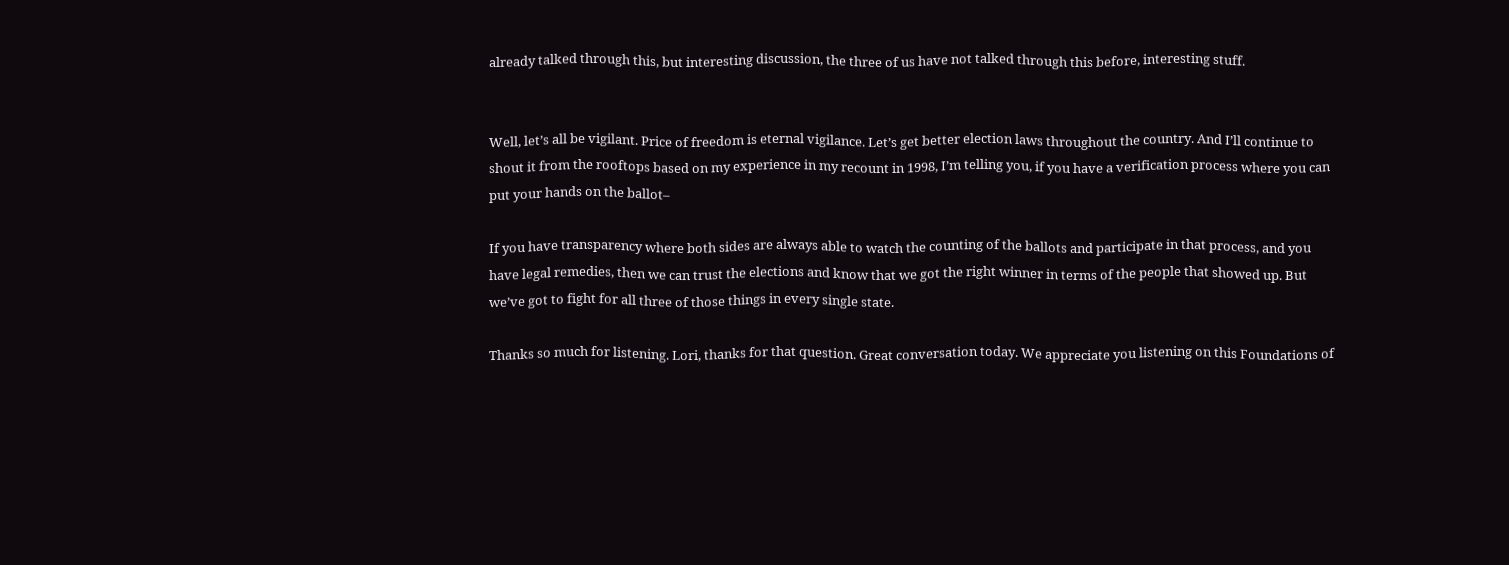already talked through this, but interesting discussion, the three of us have not talked through this before, interesting stuff.


Well, let’s all be vigilant. Price of freedom is eternal vigilance. Let’s get better election laws throughout the country. And I’ll continue to shout it from the rooftops based on my experience in my recount in 1998, I’m telling you, if you have a verification process where you can put your hands on the ballot–

If you have transparency where both sides are always able to watch the counting of the ballots and participate in that process, and you have legal remedies, then we can trust the elections and know that we got the right winner in terms of the people that showed up. But we’ve got to fight for all three of those things in every single state.

Thanks so much for listening. Lori, thanks for that question. Great conversation today. We appreciate you listening on this Foundations of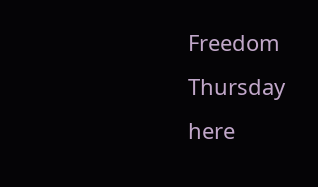Freedom Thursday here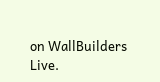on WallBuilders Live.